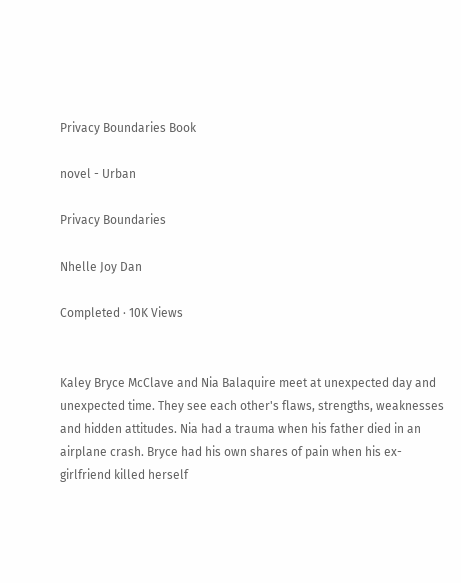Privacy Boundaries Book

novel - Urban

Privacy Boundaries

Nhelle Joy Dan

Completed · 10K Views


Kaley Bryce McClave and Nia Balaquire meet at unexpected day and unexpected time. They see each other's flaws, strengths, weaknesses and hidden attitudes. Nia had a trauma when his father died in an airplane crash. Bryce had his own shares of pain when his ex-girlfriend killed herself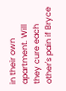in their own apartment. Will they cure each other's pain if Bryce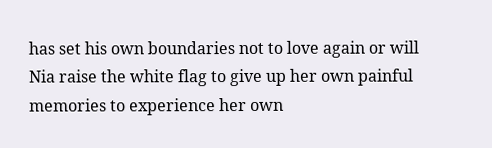has set his own boundaries not to love again or will Nia raise the white flag to give up her own painful memories to experience her own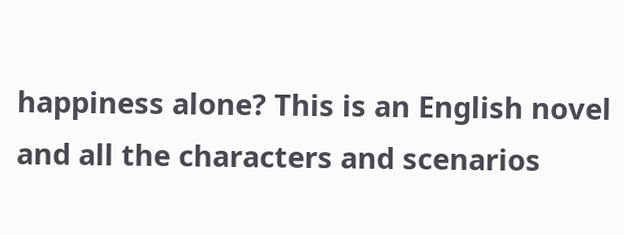happiness alone? This is an English novel and all the characters and scenarios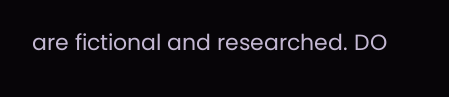are fictional and researched. DO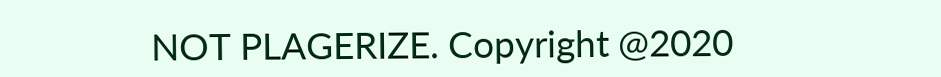NOT PLAGERIZE. Copyright @2020